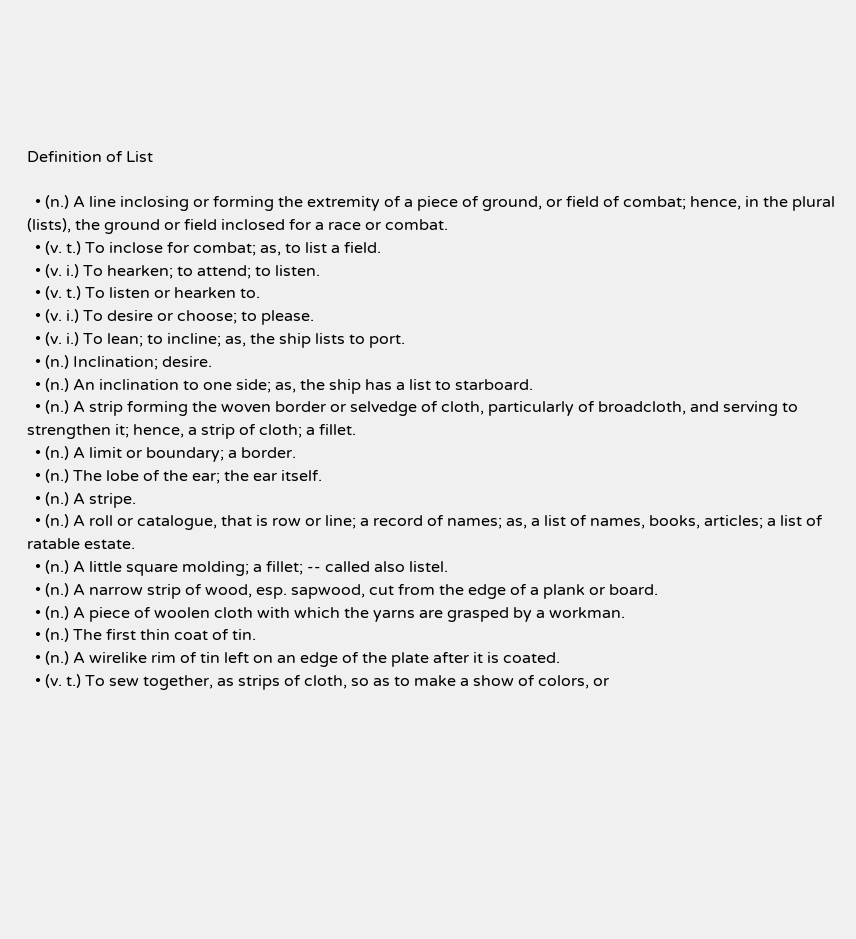Definition of List

  • (n.) A line inclosing or forming the extremity of a piece of ground, or field of combat; hence, in the plural (lists), the ground or field inclosed for a race or combat.
  • (v. t.) To inclose for combat; as, to list a field.
  • (v. i.) To hearken; to attend; to listen.
  • (v. t.) To listen or hearken to.
  • (v. i.) To desire or choose; to please.
  • (v. i.) To lean; to incline; as, the ship lists to port.
  • (n.) Inclination; desire.
  • (n.) An inclination to one side; as, the ship has a list to starboard.
  • (n.) A strip forming the woven border or selvedge of cloth, particularly of broadcloth, and serving to strengthen it; hence, a strip of cloth; a fillet.
  • (n.) A limit or boundary; a border.
  • (n.) The lobe of the ear; the ear itself.
  • (n.) A stripe.
  • (n.) A roll or catalogue, that is row or line; a record of names; as, a list of names, books, articles; a list of ratable estate.
  • (n.) A little square molding; a fillet; -- called also listel.
  • (n.) A narrow strip of wood, esp. sapwood, cut from the edge of a plank or board.
  • (n.) A piece of woolen cloth with which the yarns are grasped by a workman.
  • (n.) The first thin coat of tin.
  • (n.) A wirelike rim of tin left on an edge of the plate after it is coated.
  • (v. t.) To sew together, as strips of cloth, so as to make a show of colors, or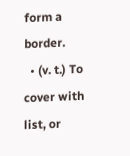form a border.
  • (v. t.) To cover with list, or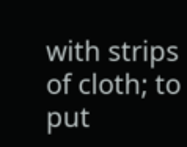with strips of cloth; to put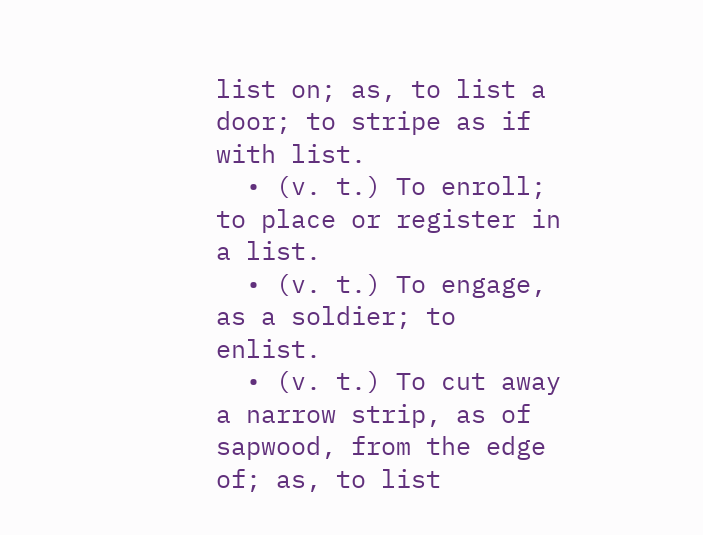list on; as, to list a door; to stripe as if with list.
  • (v. t.) To enroll; to place or register in a list.
  • (v. t.) To engage, as a soldier; to enlist.
  • (v. t.) To cut away a narrow strip, as of sapwood, from the edge of; as, to list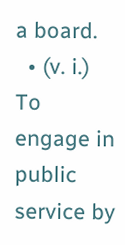a board.
  • (v. i.) To engage in public service by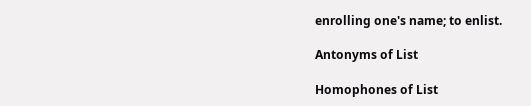enrolling one's name; to enlist.

Antonyms of List

Homophones of List